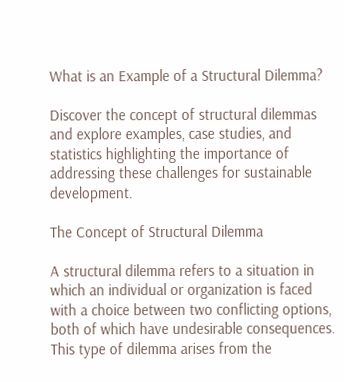What is an Example of a Structural Dilemma?

Discover the concept of structural dilemmas and explore examples, case studies, and statistics highlighting the importance of addressing these challenges for sustainable development.

The Concept of Structural Dilemma

A structural dilemma refers to a situation in which an individual or organization is faced with a choice between two conflicting options, both of which have undesirable consequences. This type of dilemma arises from the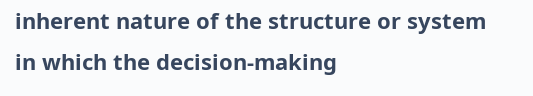inherent nature of the structure or system in which the decision-making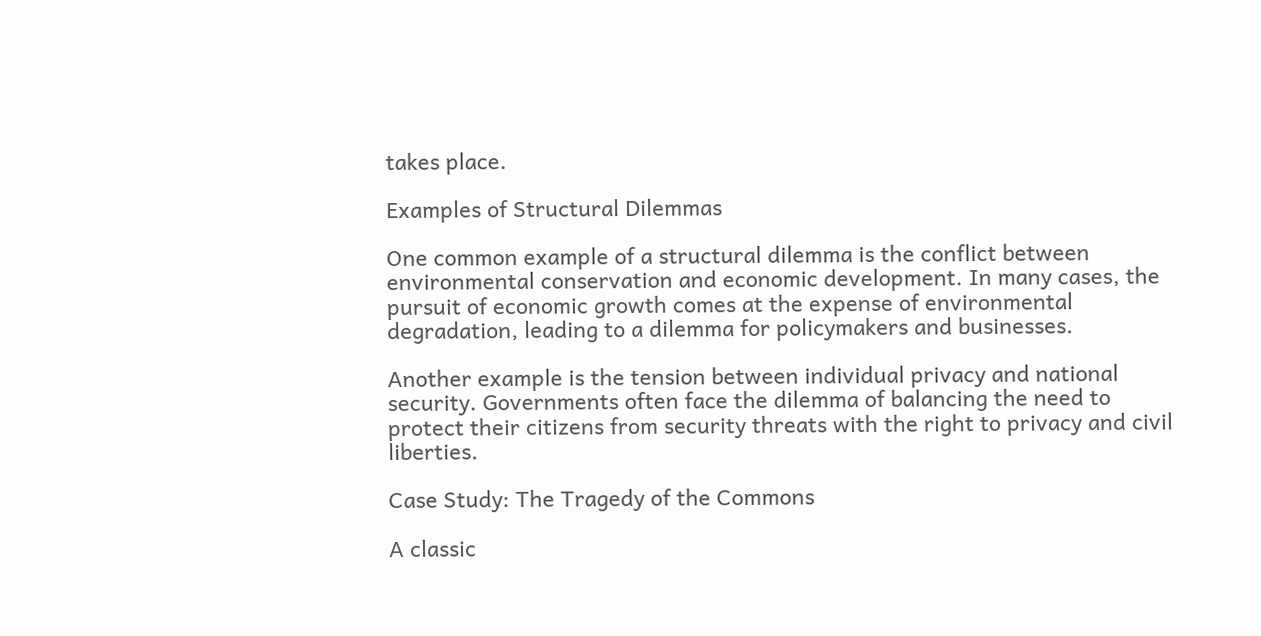takes place.

Examples of Structural Dilemmas

One common example of a structural dilemma is the conflict between environmental conservation and economic development. In many cases, the pursuit of economic growth comes at the expense of environmental degradation, leading to a dilemma for policymakers and businesses.

Another example is the tension between individual privacy and national security. Governments often face the dilemma of balancing the need to protect their citizens from security threats with the right to privacy and civil liberties.

Case Study: The Tragedy of the Commons

A classic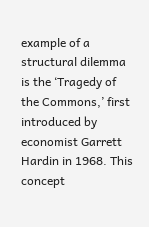example of a structural dilemma is the ‘Tragedy of the Commons,’ first introduced by economist Garrett Hardin in 1968. This concept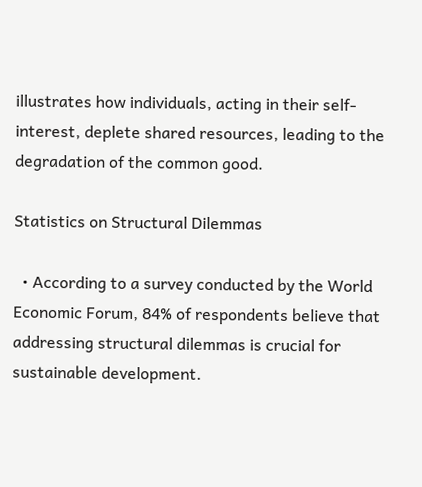illustrates how individuals, acting in their self-interest, deplete shared resources, leading to the degradation of the common good.

Statistics on Structural Dilemmas

  • According to a survey conducted by the World Economic Forum, 84% of respondents believe that addressing structural dilemmas is crucial for sustainable development.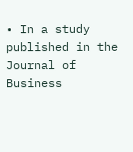• In a study published in the Journal of Business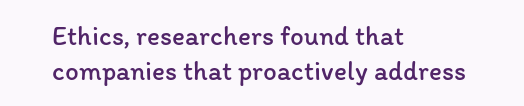Ethics, researchers found that companies that proactively address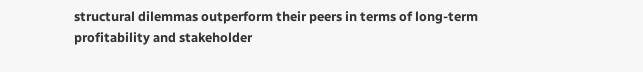structural dilemmas outperform their peers in terms of long-term profitability and stakeholder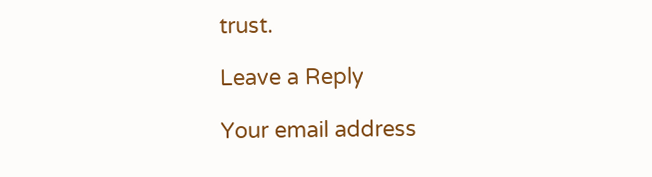trust.

Leave a Reply

Your email address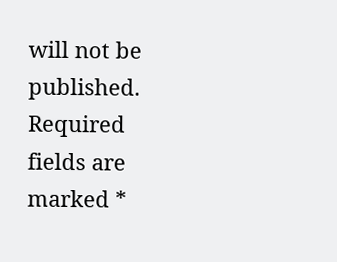will not be published. Required fields are marked *